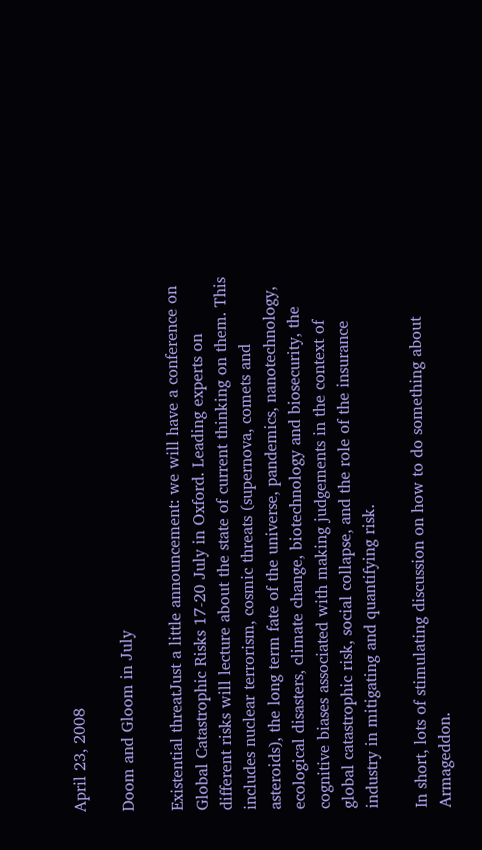April 23, 2008

Doom and Gloom in July

Existential threatJust a little announcement: we will have a conference on Global Catastrophic Risks 17-20 July in Oxford. Leading experts on different risks will lecture about the state of current thinking on them. This includes nuclear terrorism, cosmic threats (supernova, comets and asteroids), the long term fate of the universe, pandemics, nanotechnology, ecological disasters, climate change, biotechnology and biosecurity, the cognitive biases associated with making judgements in the context of global catastrophic risk, social collapse, and the role of the insurance industry in mitigating and quantifying risk.

In short, lots of stimulating discussion on how to do something about Armageddon.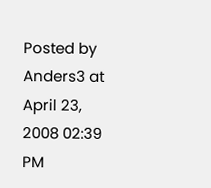Posted by Anders3 at April 23, 2008 02:39 PM